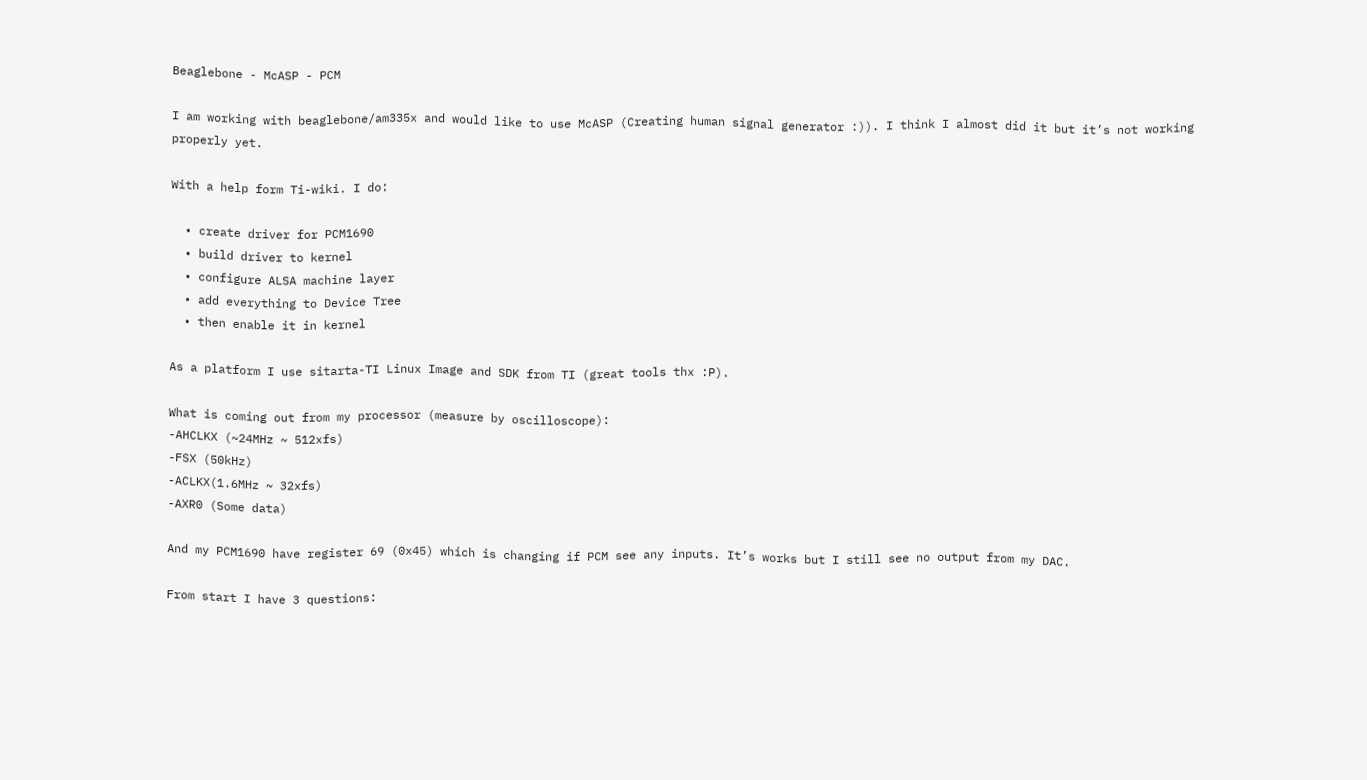Beaglebone - McASP - PCM

I am working with beaglebone/am335x and would like to use McASP (Creating human signal generator :)). I think I almost did it but it’s not working properly yet.

With a help form Ti-wiki. I do:

  • create driver for PCM1690
  • build driver to kernel
  • configure ALSA machine layer
  • add everything to Device Tree
  • then enable it in kernel

As a platform I use sitarta-TI Linux Image and SDK from TI (great tools thx :P).

What is coming out from my processor (measure by oscilloscope):
-AHCLKX (~24MHz ~ 512xfs)
-FSX (50kHz)
-ACLKX(1.6MHz ~ 32xfs)
-AXR0 (Some data)

And my PCM1690 have register 69 (0x45) which is changing if PCM see any inputs. It’s works but I still see no output from my DAC.

From start I have 3 questions: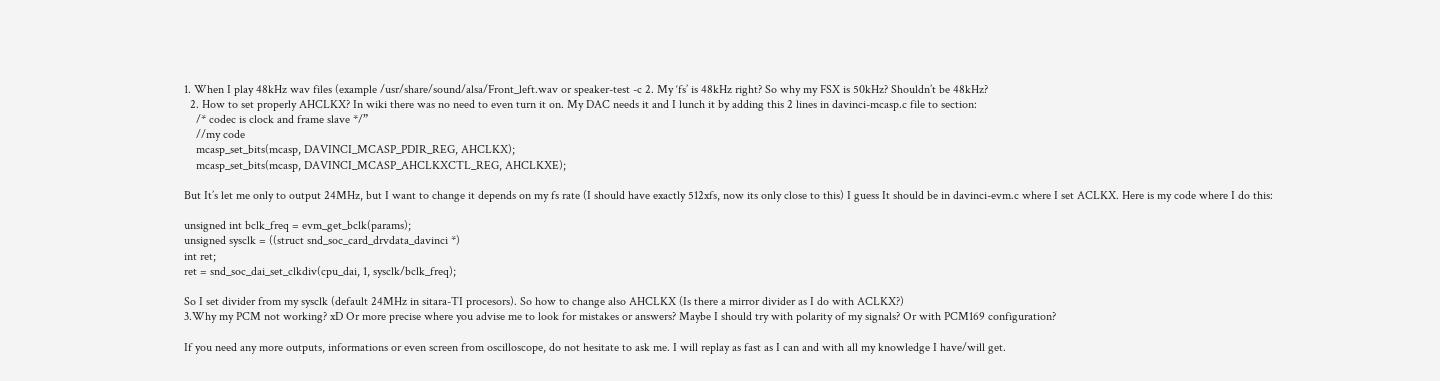1. When I play 48kHz wav files (example /usr/share/sound/alsa/Front_left.wav or speaker-test -c 2. My ‘fs’ is 48kHz right? So why my FSX is 50kHz? Shouldn’t be 48kHz?
  2. How to set properly AHCLKX? In wiki there was no need to even turn it on. My DAC needs it and I lunch it by adding this 2 lines in davinci-mcasp.c file to section:
    /* codec is clock and frame slave */”
    //my code
    mcasp_set_bits(mcasp, DAVINCI_MCASP_PDIR_REG, AHCLKX);
    mcasp_set_bits(mcasp, DAVINCI_MCASP_AHCLKXCTL_REG, AHCLKXE);

But It’s let me only to output 24MHz, but I want to change it depends on my fs rate (I should have exactly 512xfs, now its only close to this) I guess It should be in davinci-evm.c where I set ACLKX. Here is my code where I do this:

unsigned int bclk_freq = evm_get_bclk(params);
unsigned sysclk = ((struct snd_soc_card_drvdata_davinci *)
int ret;
ret = snd_soc_dai_set_clkdiv(cpu_dai, 1, sysclk/bclk_freq);

So I set divider from my sysclk (default 24MHz in sitara-TI procesors). So how to change also AHCLKX (Is there a mirror divider as I do with ACLKX?)
3.Why my PCM not working? xD Or more precise where you advise me to look for mistakes or answers? Maybe I should try with polarity of my signals? Or with PCM169 configuration?

If you need any more outputs, informations or even screen from oscilloscope, do not hesitate to ask me. I will replay as fast as I can and with all my knowledge I have/will get.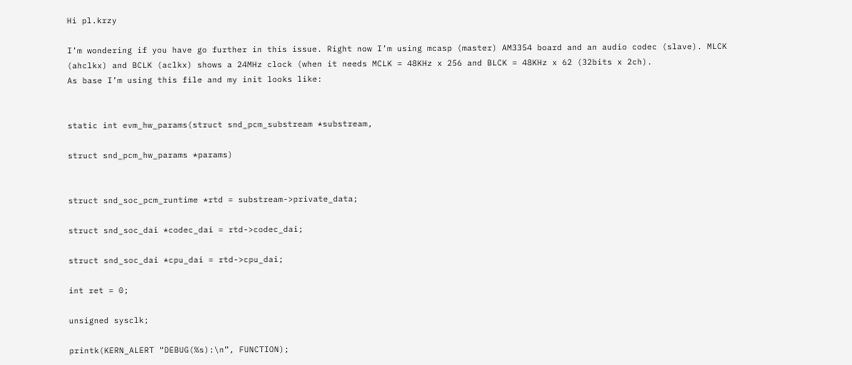Hi pl.krzy

I’m wondering if you have go further in this issue. Right now I’m using mcasp (master) AM3354 board and an audio codec (slave). MLCK (ahclkx) and BCLK (aclkx) shows a 24MHz clock (when it needs MCLK = 48KHz x 256 and BLCK = 48KHz x 62 (32bits x 2ch).
As base I’m using this file and my init looks like:


static int evm_hw_params(struct snd_pcm_substream *substream,

struct snd_pcm_hw_params *params)


struct snd_soc_pcm_runtime *rtd = substream->private_data;

struct snd_soc_dai *codec_dai = rtd->codec_dai;

struct snd_soc_dai *cpu_dai = rtd->cpu_dai;

int ret = 0;

unsigned sysclk;

printk(KERN_ALERT “DEBUG(%s):\n”, FUNCTION);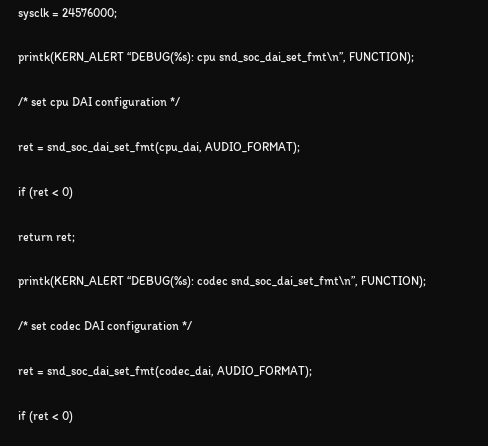sysclk = 24576000;

printk(KERN_ALERT “DEBUG(%s): cpu snd_soc_dai_set_fmt\n”, FUNCTION);

/* set cpu DAI configuration */

ret = snd_soc_dai_set_fmt(cpu_dai, AUDIO_FORMAT);

if (ret < 0)

return ret;

printk(KERN_ALERT “DEBUG(%s): codec snd_soc_dai_set_fmt\n”, FUNCTION);

/* set codec DAI configuration */

ret = snd_soc_dai_set_fmt(codec_dai, AUDIO_FORMAT);

if (ret < 0)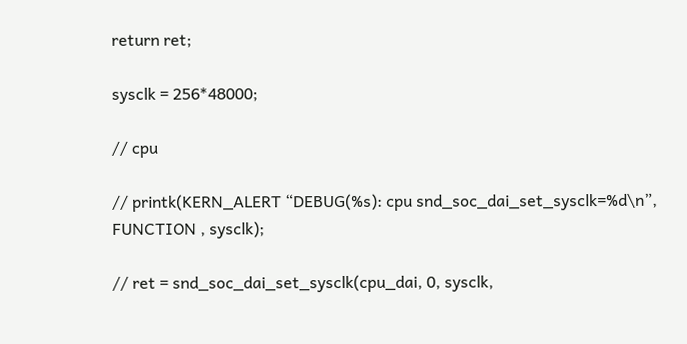return ret;

sysclk = 256*48000;

// cpu

// printk(KERN_ALERT “DEBUG(%s): cpu snd_soc_dai_set_sysclk=%d\n”, FUNCTION , sysclk);

// ret = snd_soc_dai_set_sysclk(cpu_dai, 0, sysclk,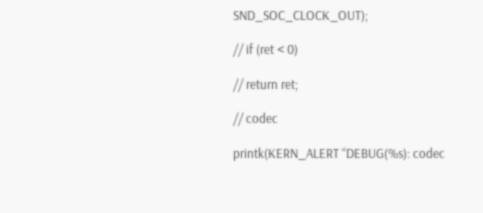SND_SOC_CLOCK_OUT);

// if (ret < 0)

// return ret;

// codec

printk(KERN_ALERT “DEBUG(%s): codec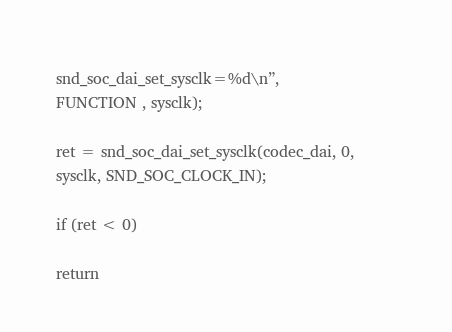snd_soc_dai_set_sysclk=%d\n”, FUNCTION , sysclk);

ret = snd_soc_dai_set_sysclk(codec_dai, 0, sysclk, SND_SOC_CLOCK_IN);

if (ret < 0)

return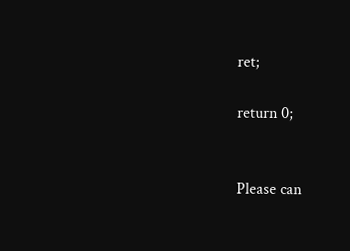ret;

return 0;


Please can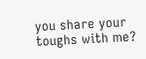you share your toughs with me?